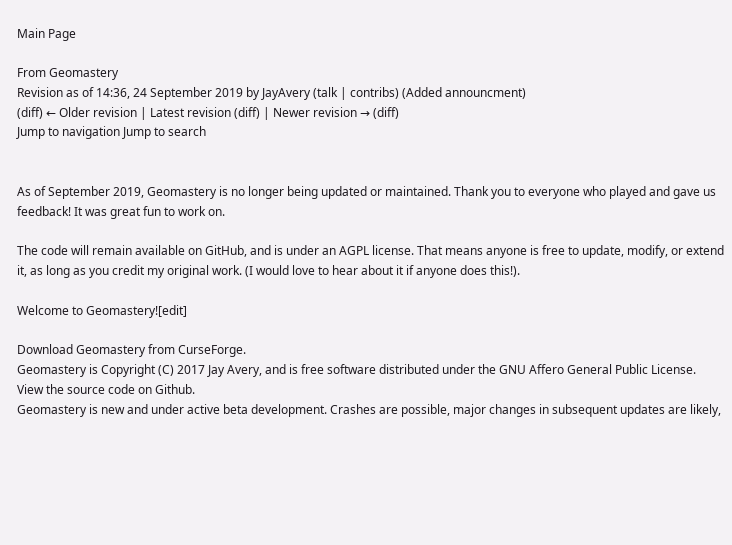Main Page

From Geomastery
Revision as of 14:36, 24 September 2019 by JayAvery (talk | contribs) (Added announcment)
(diff) ← Older revision | Latest revision (diff) | Newer revision → (diff)
Jump to navigation Jump to search


As of September 2019, Geomastery is no longer being updated or maintained. Thank you to everyone who played and gave us feedback! It was great fun to work on.

The code will remain available on GitHub, and is under an AGPL license. That means anyone is free to update, modify, or extend it, as long as you credit my original work. (I would love to hear about it if anyone does this!).

Welcome to Geomastery![edit]

Download Geomastery from CurseForge.
Geomastery is Copyright (C) 2017 Jay Avery, and is free software distributed under the GNU Affero General Public License.
View the source code on Github.
Geomastery is new and under active beta development. Crashes are possible, major changes in subsequent updates are likely,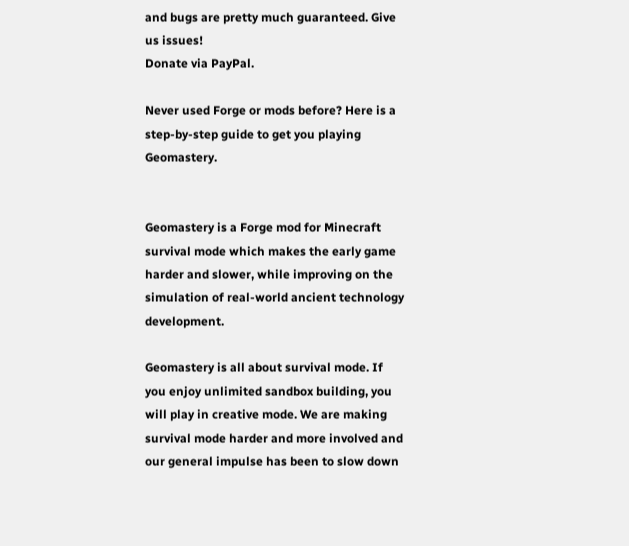and bugs are pretty much guaranteed. Give us issues!
Donate via PayPal.

Never used Forge or mods before? Here is a step-by-step guide to get you playing Geomastery.


Geomastery is a Forge mod for Minecraft survival mode which makes the early game harder and slower, while improving on the simulation of real-world ancient technology development.

Geomastery is all about survival mode. If you enjoy unlimited sandbox building, you will play in creative mode. We are making survival mode harder and more involved and our general impulse has been to slow down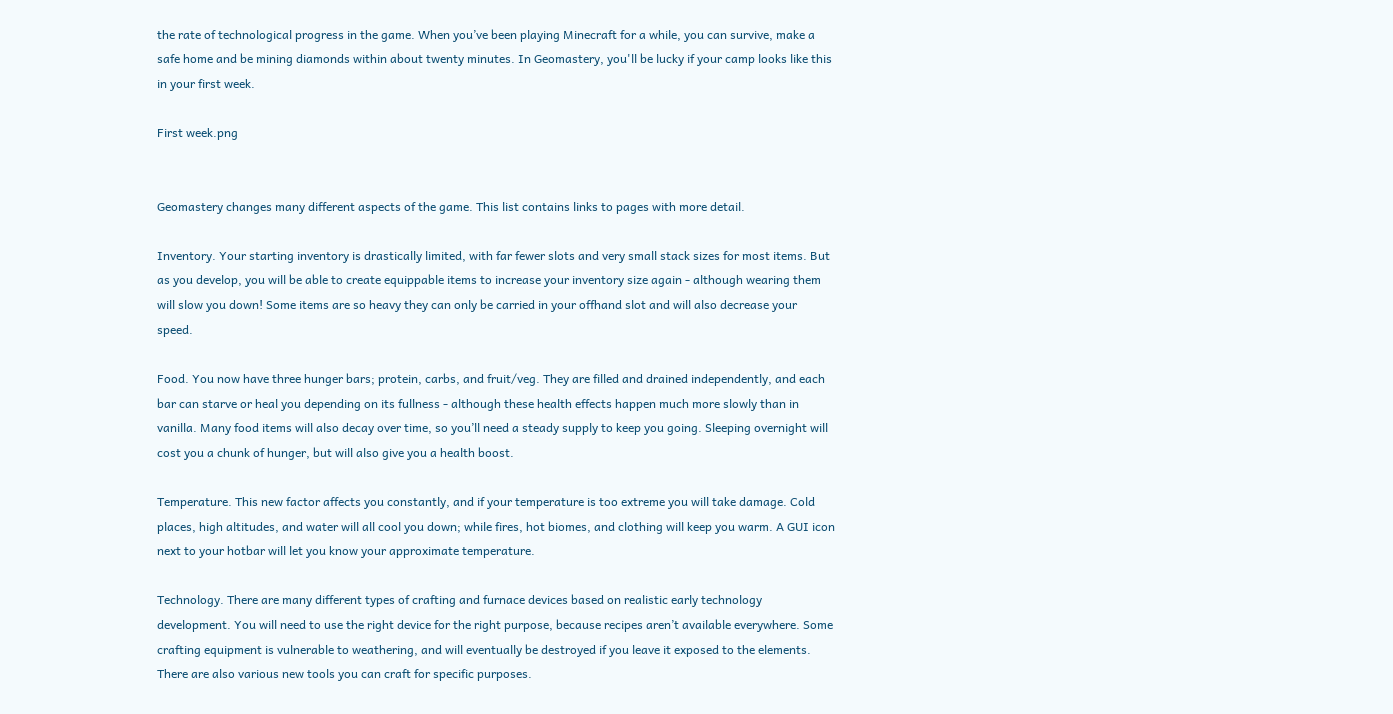the rate of technological progress in the game. When you’ve been playing Minecraft for a while, you can survive, make a safe home and be mining diamonds within about twenty minutes. In Geomastery, you'll be lucky if your camp looks like this in your first week.

First week.png


Geomastery changes many different aspects of the game. This list contains links to pages with more detail.

Inventory. Your starting inventory is drastically limited, with far fewer slots and very small stack sizes for most items. But as you develop, you will be able to create equippable items to increase your inventory size again - although wearing them will slow you down! Some items are so heavy they can only be carried in your offhand slot and will also decrease your speed.

Food. You now have three hunger bars; protein, carbs, and fruit/veg. They are filled and drained independently, and each bar can starve or heal you depending on its fullness - although these health effects happen much more slowly than in vanilla. Many food items will also decay over time, so you’ll need a steady supply to keep you going. Sleeping overnight will cost you a chunk of hunger, but will also give you a health boost.

Temperature. This new factor affects you constantly, and if your temperature is too extreme you will take damage. Cold places, high altitudes, and water will all cool you down; while fires, hot biomes, and clothing will keep you warm. A GUI icon next to your hotbar will let you know your approximate temperature.

Technology. There are many different types of crafting and furnace devices based on realistic early technology development. You will need to use the right device for the right purpose, because recipes aren’t available everywhere. Some crafting equipment is vulnerable to weathering, and will eventually be destroyed if you leave it exposed to the elements. There are also various new tools you can craft for specific purposes.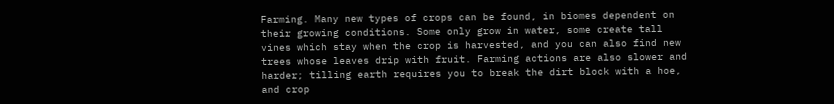Farming. Many new types of crops can be found, in biomes dependent on their growing conditions. Some only grow in water, some create tall vines which stay when the crop is harvested, and you can also find new trees whose leaves drip with fruit. Farming actions are also slower and harder; tilling earth requires you to break the dirt block with a hoe, and crop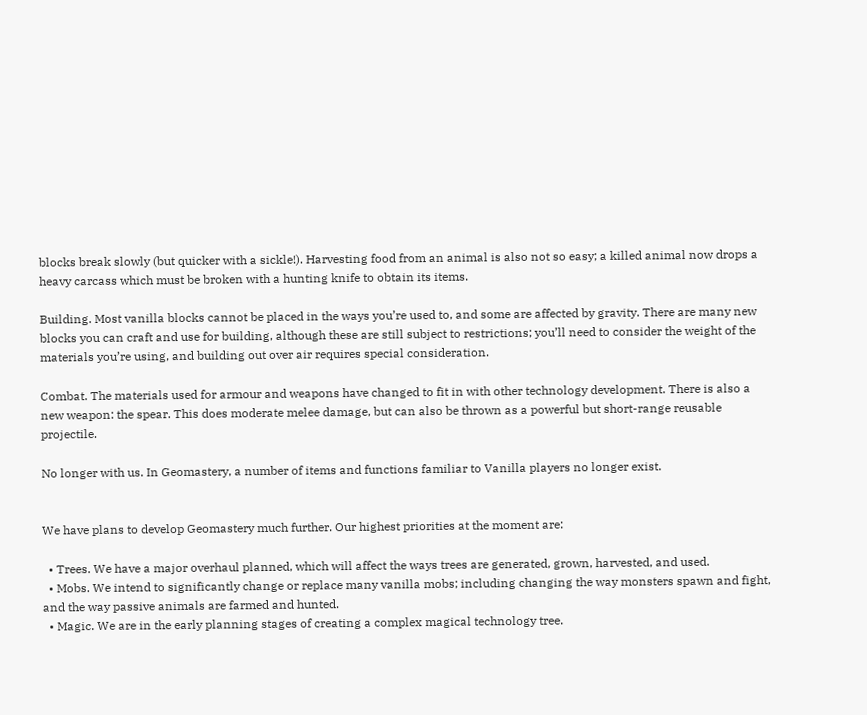blocks break slowly (but quicker with a sickle!). Harvesting food from an animal is also not so easy; a killed animal now drops a heavy carcass which must be broken with a hunting knife to obtain its items.

Building. Most vanilla blocks cannot be placed in the ways you’re used to, and some are affected by gravity. There are many new blocks you can craft and use for building, although these are still subject to restrictions; you’ll need to consider the weight of the materials you’re using, and building out over air requires special consideration.

Combat. The materials used for armour and weapons have changed to fit in with other technology development. There is also a new weapon: the spear. This does moderate melee damage, but can also be thrown as a powerful but short-range reusable projectile.

No longer with us. In Geomastery, a number of items and functions familiar to Vanilla players no longer exist.


We have plans to develop Geomastery much further. Our highest priorities at the moment are:

  • Trees. We have a major overhaul planned, which will affect the ways trees are generated, grown, harvested, and used.
  • Mobs. We intend to significantly change or replace many vanilla mobs; including changing the way monsters spawn and fight, and the way passive animals are farmed and hunted.
  • Magic. We are in the early planning stages of creating a complex magical technology tree.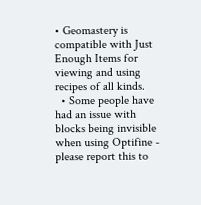• Geomastery is compatible with Just Enough Items for viewing and using recipes of all kinds.
  • Some people have had an issue with blocks being invisible when using Optifine - please report this to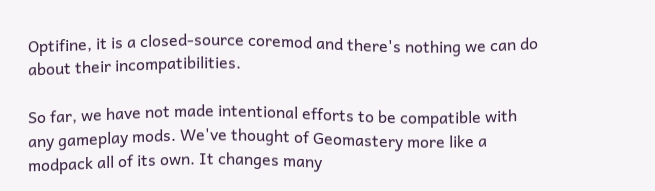Optifine, it is a closed-source coremod and there's nothing we can do about their incompatibilities.

So far, we have not made intentional efforts to be compatible with any gameplay mods. We've thought of Geomastery more like a modpack all of its own. It changes many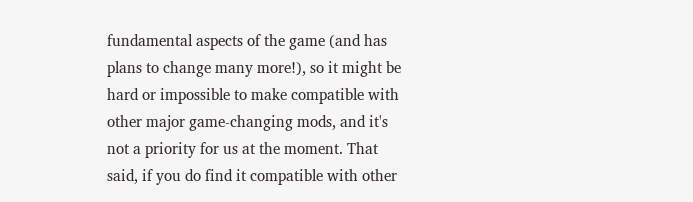fundamental aspects of the game (and has plans to change many more!), so it might be hard or impossible to make compatible with other major game-changing mods, and it's not a priority for us at the moment. That said, if you do find it compatible with other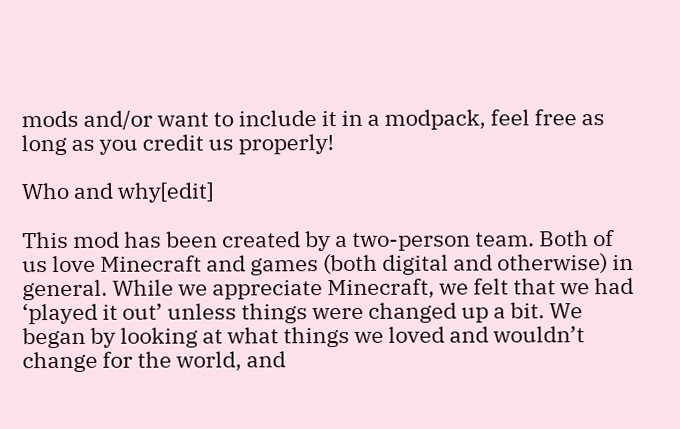mods and/or want to include it in a modpack, feel free as long as you credit us properly!

Who and why[edit]

This mod has been created by a two-person team. Both of us love Minecraft and games (both digital and otherwise) in general. While we appreciate Minecraft, we felt that we had ‘played it out’ unless things were changed up a bit. We began by looking at what things we loved and wouldn’t change for the world, and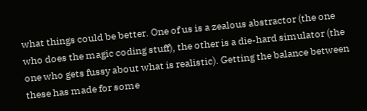what things could be better. One of us is a zealous abstractor (the one who does the magic coding stuff), the other is a die-hard simulator (the one who gets fussy about what is realistic). Getting the balance between these has made for some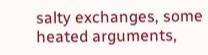salty exchanges, some heated arguments,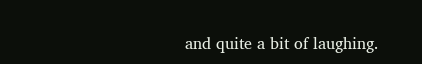and quite a bit of laughing.